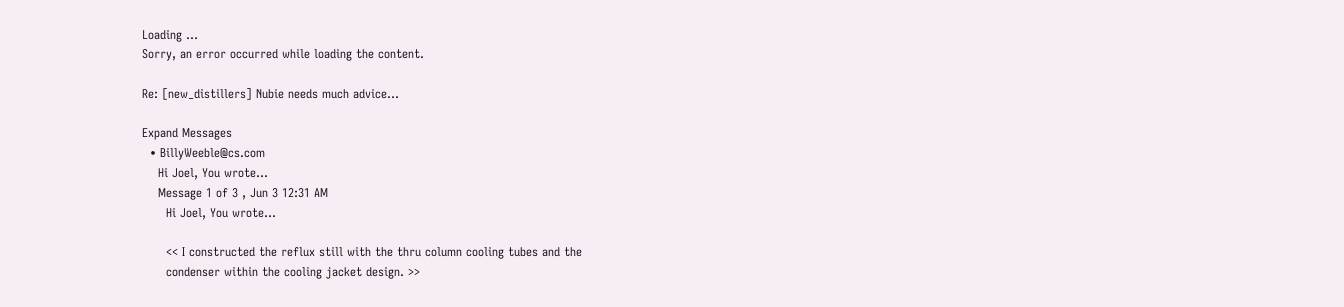Loading ...
Sorry, an error occurred while loading the content.

Re: [new_distillers] Nubie needs much advice...

Expand Messages
  • BillyWeeble@cs.com
    Hi Joel, You wrote...
    Message 1 of 3 , Jun 3 12:31 AM
      Hi Joel, You wrote...

      << I constructed the reflux still with the thru column cooling tubes and the
      condenser within the cooling jacket design. >>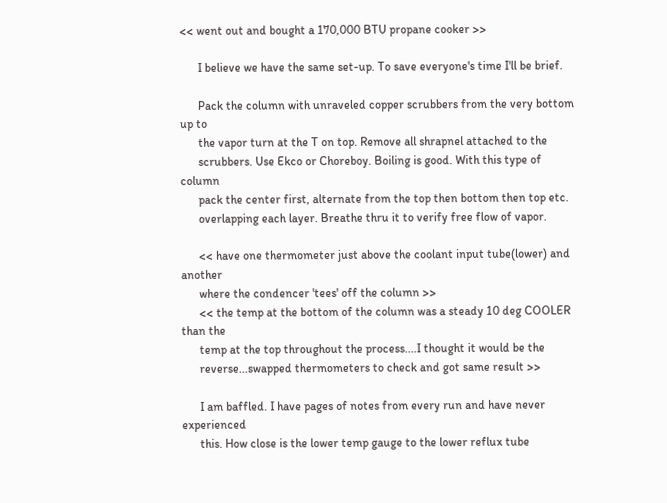<< went out and bought a 170,000 BTU propane cooker >>

      I believe we have the same set-up. To save everyone's time I'll be brief.

      Pack the column with unraveled copper scrubbers from the very bottom up to
      the vapor turn at the T on top. Remove all shrapnel attached to the
      scrubbers. Use Ekco or Choreboy. Boiling is good. With this type of column
      pack the center first, alternate from the top then bottom then top etc.
      overlapping each layer. Breathe thru it to verify free flow of vapor.

      << have one thermometer just above the coolant input tube(lower) and another
      where the condencer 'tees' off the column >>
      << the temp at the bottom of the column was a steady 10 deg COOLER than the
      temp at the top throughout the process....I thought it would be the
      reverse...swapped thermometers to check and got same result >>

      I am baffled. I have pages of notes from every run and have never experienced
      this. How close is the lower temp gauge to the lower reflux tube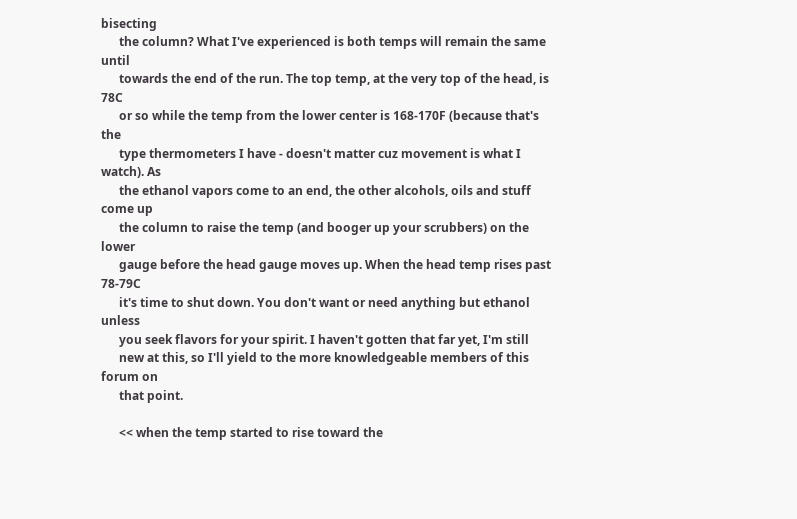bisecting
      the column? What I've experienced is both temps will remain the same until
      towards the end of the run. The top temp, at the very top of the head, is 78C
      or so while the temp from the lower center is 168-170F (because that's the
      type thermometers I have - doesn't matter cuz movement is what I watch). As
      the ethanol vapors come to an end, the other alcohols, oils and stuff come up
      the column to raise the temp (and booger up your scrubbers) on the lower
      gauge before the head gauge moves up. When the head temp rises past 78-79C
      it's time to shut down. You don't want or need anything but ethanol unless
      you seek flavors for your spirit. I haven't gotten that far yet, I'm still
      new at this, so I'll yield to the more knowledgeable members of this forum on
      that point.

      << when the temp started to rise toward the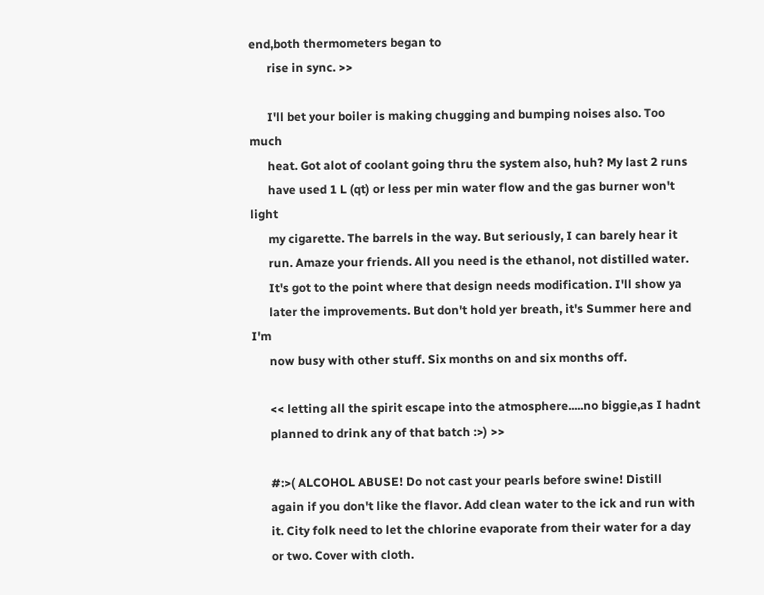end,both thermometers began to
      rise in sync. >>

      I'll bet your boiler is making chugging and bumping noises also. Too much
      heat. Got alot of coolant going thru the system also, huh? My last 2 runs
      have used 1 L (qt) or less per min water flow and the gas burner won't light
      my cigarette. The barrels in the way. But seriously, I can barely hear it
      run. Amaze your friends. All you need is the ethanol, not distilled water.
      It's got to the point where that design needs modification. I'll show ya
      later the improvements. But don't hold yer breath, it's Summer here and I'm
      now busy with other stuff. Six months on and six months off.

      << letting all the spirit escape into the atmosphere.....no biggie,as I hadnt
      planned to drink any of that batch :>) >>

      #:>( ALCOHOL ABUSE! Do not cast your pearls before swine! Distill
      again if you don't like the flavor. Add clean water to the ick and run with
      it. City folk need to let the chlorine evaporate from their water for a day
      or two. Cover with cloth.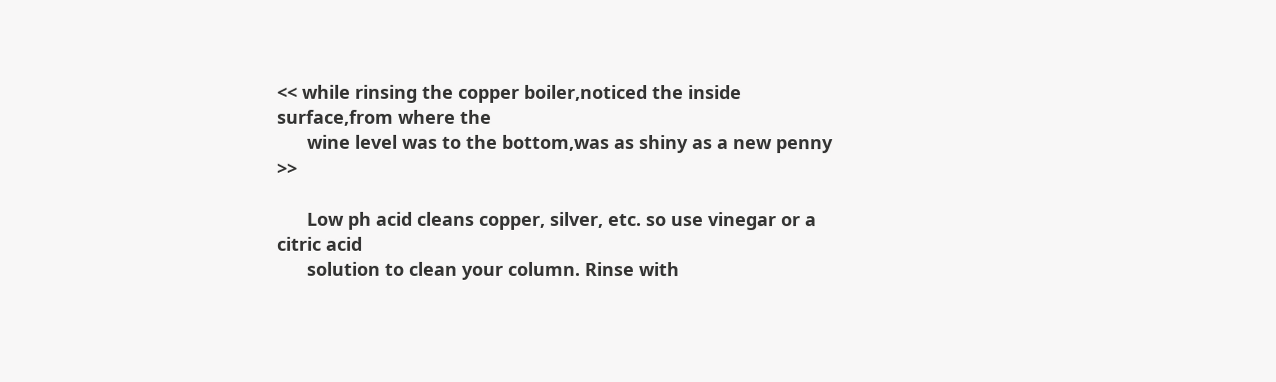<< while rinsing the copper boiler,noticed the inside surface,from where the
      wine level was to the bottom,was as shiny as a new penny >>

      Low ph acid cleans copper, silver, etc. so use vinegar or a citric acid
      solution to clean your column. Rinse with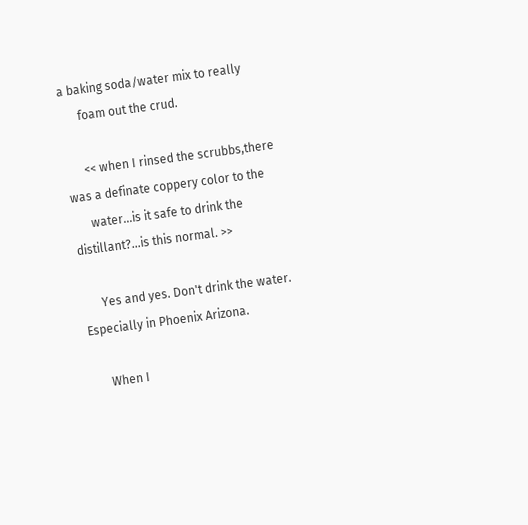a baking soda/water mix to really
      foam out the crud.

      << when I rinsed the scrubbs,there was a definate coppery color to the
      water...is it safe to drink the distillant?...is this normal. >>

      Yes and yes. Don't drink the water. Especially in Phoenix Arizona.

      When I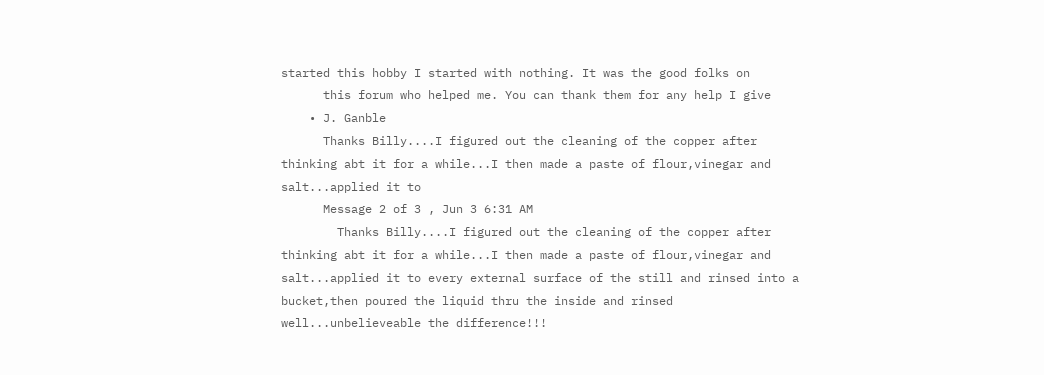started this hobby I started with nothing. It was the good folks on
      this forum who helped me. You can thank them for any help I give
    • J. Ganble
      Thanks Billy....I figured out the cleaning of the copper after thinking abt it for a while...I then made a paste of flour,vinegar and salt...applied it to
      Message 2 of 3 , Jun 3 6:31 AM
        Thanks Billy....I figured out the cleaning of the copper after thinking abt it for a while...I then made a paste of flour,vinegar and salt...applied it to every external surface of the still and rinsed into a bucket,then poured the liquid thru the inside and rinsed well...unbelieveable the difference!!!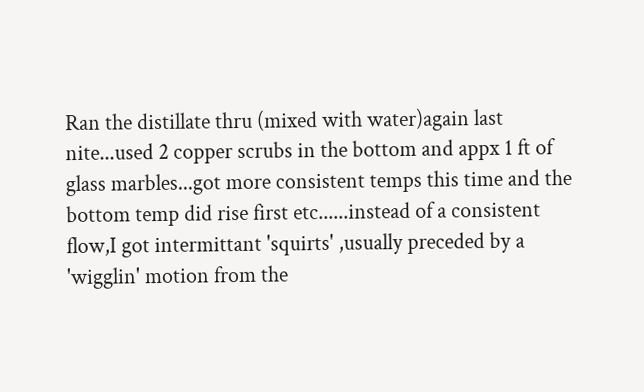Ran the distillate thru (mixed with water)again last nite...used 2 copper scrubs in the bottom and appx 1 ft of glass marbles...got more consistent temps this time and the bottom temp did rise first etc......instead of a consistent flow,I got intermittant 'squirts' ,usually preceded by a 'wigglin' motion from the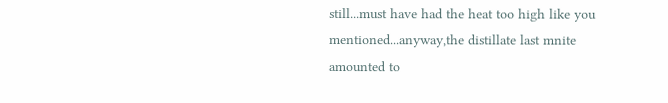still...must have had the heat too high like you mentioned...anyway,the distillate last mnite amounted to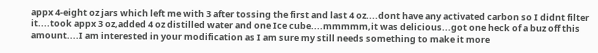appx 4-eight oz jars which left me with 3 after tossing the first and last 4 oz....dont have any activated carbon so I didnt filter it....took appx 3 oz,added 4 oz distilled water and one Ice cube....mmmmm,it was delicious...got one heck of a buz off this amount....I am interested in your modification as I am sure my still needs something to make it more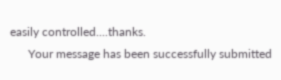easily controlled....thanks.
      Your message has been successfully submitted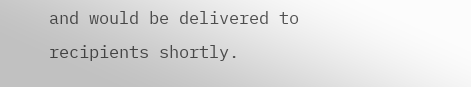and would be delivered to recipients shortly.